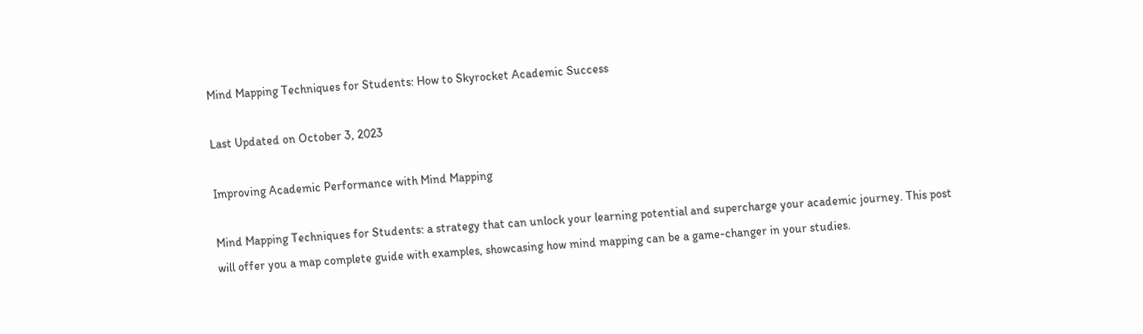Mind Mapping Techniques for Students: How to Skyrocket Academic Success

Last Updated on October 3, 2023

Improving Academic Performance with Mind Mapping

Mind Mapping Techniques for Students: a strategy that can unlock your learning potential and supercharge your academic journey. This post will offer you a map complete guide with examples, showcasing how mind mapping can be a game-changer in your studies.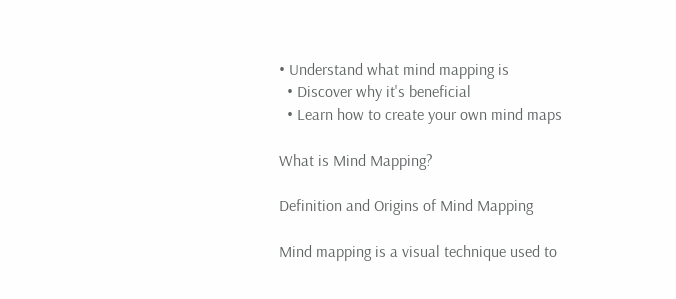• Understand what mind mapping is
  • Discover why it's beneficial
  • Learn how to create your own mind maps

What is Mind Mapping?

Definition and Origins of Mind Mapping

Mind mapping is a visual technique used to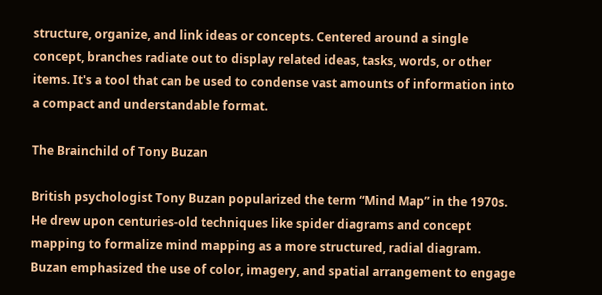structure, organize, and link ideas or concepts. Centered around a single concept, branches radiate out to display related ideas, tasks, words, or other items. It's a tool that can be used to condense vast amounts of information into a compact and understandable format.

The Brainchild of Tony Buzan

British psychologist Tony Buzan popularized the term “Mind Map” in the 1970s. He drew upon centuries-old techniques like spider diagrams and concept mapping to formalize mind mapping as a more structured, radial diagram. Buzan emphasized the use of color, imagery, and spatial arrangement to engage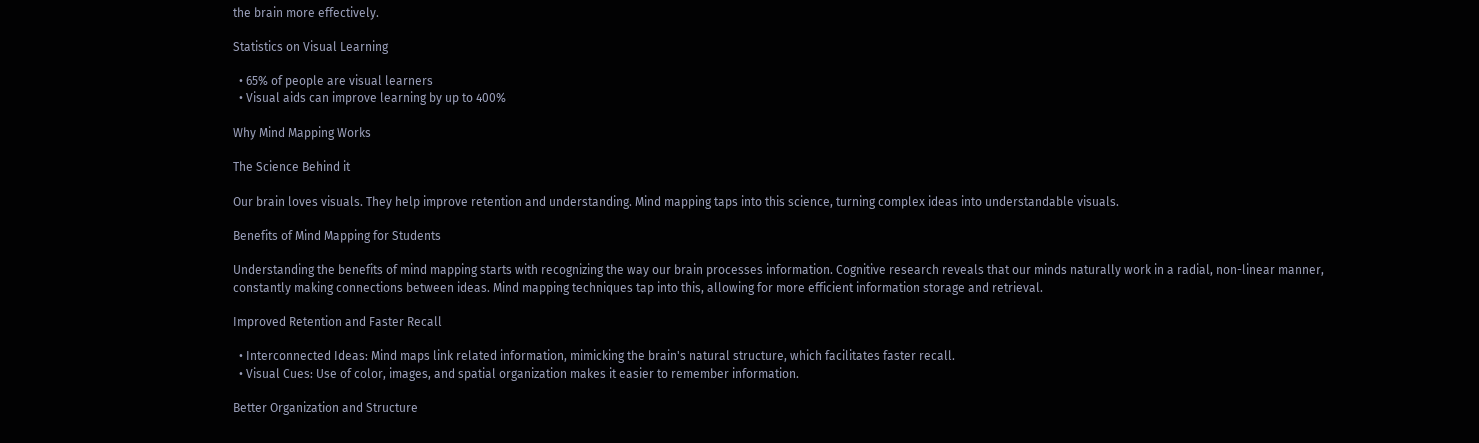the brain more effectively.

Statistics on Visual Learning

  • 65% of people are visual learners
  • Visual aids can improve learning by up to 400%

Why Mind Mapping Works

The Science Behind it

Our brain loves visuals. They help improve retention and understanding. Mind mapping taps into this science, turning complex ideas into understandable visuals.

Benefits of Mind Mapping for Students

Understanding the benefits of mind mapping starts with recognizing the way our brain processes information. Cognitive research reveals that our minds naturally work in a radial, non-linear manner, constantly making connections between ideas. Mind mapping techniques tap into this, allowing for more efficient information storage and retrieval.

Improved Retention and Faster Recall

  • Interconnected Ideas: Mind maps link related information, mimicking the brain's natural structure, which facilitates faster recall.
  • Visual Cues: Use of color, images, and spatial organization makes it easier to remember information.

Better Organization and Structure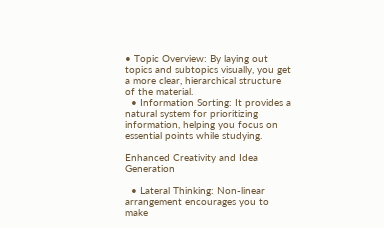• Topic Overview: By laying out topics and subtopics visually, you get a more clear, hierarchical structure of the material.
  • Information Sorting: It provides a natural system for prioritizing information, helping you focus on essential points while studying.

Enhanced Creativity and Idea Generation

  • Lateral Thinking: Non-linear arrangement encourages you to make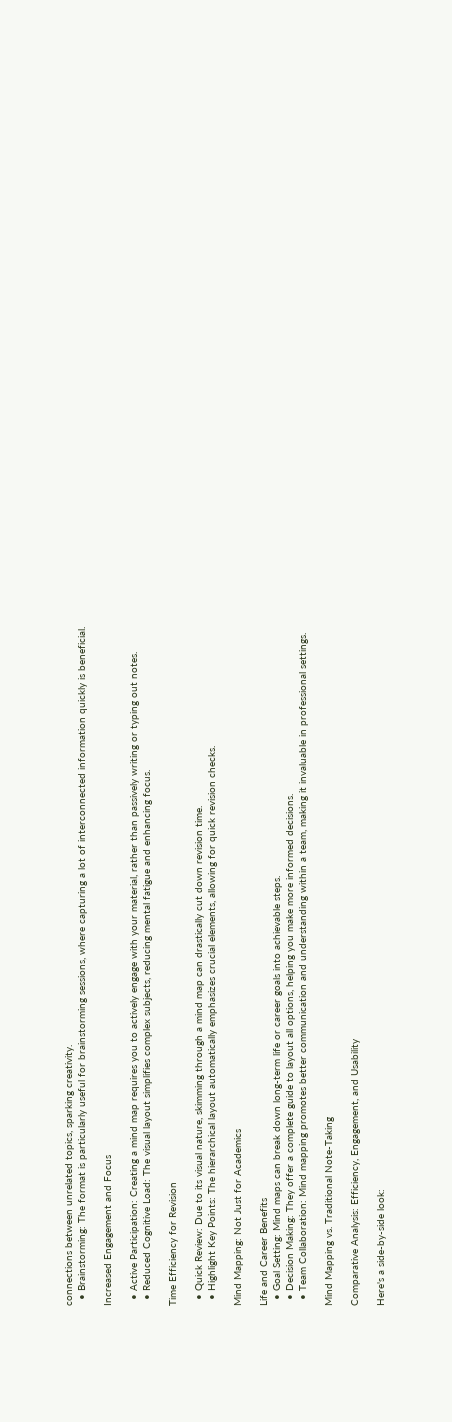connections between unrelated topics, sparking creativity.
  • Brainstorming: The format is particularly useful for brainstorming sessions, where capturing a lot of interconnected information quickly is beneficial.

Increased Engagement and Focus

  • Active Participation: Creating a mind map requires you to actively engage with your material, rather than passively writing or typing out notes.
  • Reduced Cognitive Load: The visual layout simplifies complex subjects, reducing mental fatigue and enhancing focus.

Time Efficiency for Revision

  • Quick Review: Due to its visual nature, skimming through a mind map can drastically cut down revision time.
  • Highlight Key Points: The hierarchical layout automatically emphasizes crucial elements, allowing for quick revision checks.

Mind Mapping: Not Just for Academics

Life and Career Benefits
  • Goal Setting: Mind maps can break down long-term life or career goals into achievable steps.
  • Decision Making: They offer a complete guide to layout all options, helping you make more informed decisions.
  • Team Collaboration: Mind mapping promotes better communication and understanding within a team, making it invaluable in professional settings.

Mind Mapping vs. Traditional Note-Taking

Comparative Analysis: Efficiency, Engagement, and Usability

Here's a side-by-side look: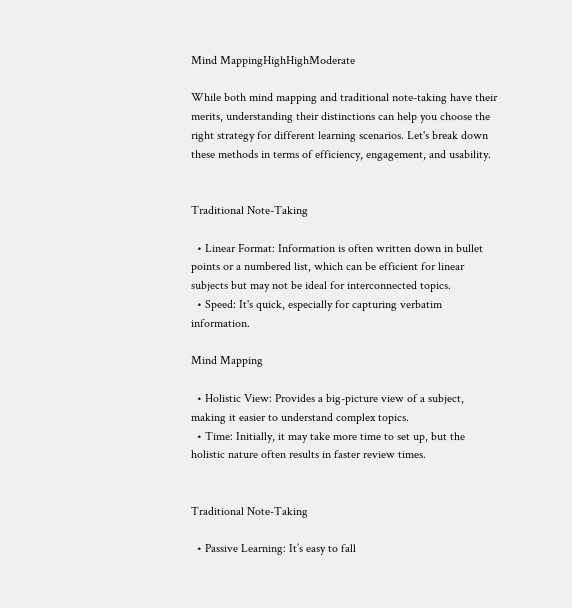Mind MappingHighHighModerate

While both mind mapping and traditional note-taking have their merits, understanding their distinctions can help you choose the right strategy for different learning scenarios. Let's break down these methods in terms of efficiency, engagement, and usability.


Traditional Note-Taking

  • Linear Format: Information is often written down in bullet points or a numbered list, which can be efficient for linear subjects but may not be ideal for interconnected topics.
  • Speed: It's quick, especially for capturing verbatim information.

Mind Mapping

  • Holistic View: Provides a big-picture view of a subject, making it easier to understand complex topics.
  • Time: Initially, it may take more time to set up, but the holistic nature often results in faster review times.


Traditional Note-Taking

  • Passive Learning: It’s easy to fall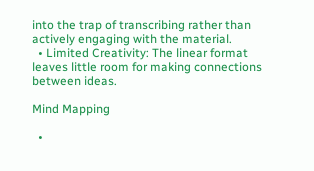into the trap of transcribing rather than actively engaging with the material.
  • Limited Creativity: The linear format leaves little room for making connections between ideas.

Mind Mapping

  •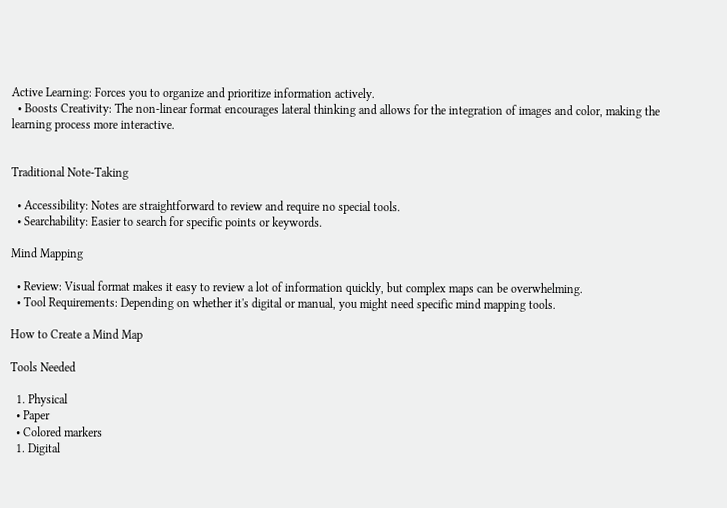Active Learning: Forces you to organize and prioritize information actively.
  • Boosts Creativity: The non-linear format encourages lateral thinking and allows for the integration of images and color, making the learning process more interactive.


Traditional Note-Taking

  • Accessibility: Notes are straightforward to review and require no special tools.
  • Searchability: Easier to search for specific points or keywords.

Mind Mapping

  • Review: Visual format makes it easy to review a lot of information quickly, but complex maps can be overwhelming.
  • Tool Requirements: Depending on whether it's digital or manual, you might need specific mind mapping tools.

How to Create a Mind Map

Tools Needed

  1. Physical
  • Paper
  • Colored markers
  1. Digital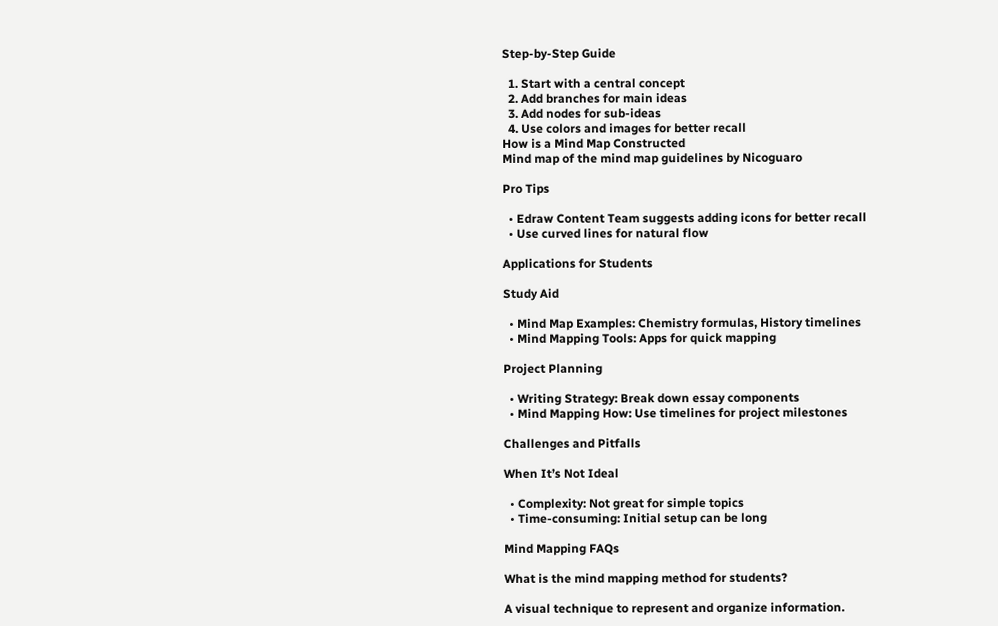Step-by-Step Guide

  1. Start with a central concept
  2. Add branches for main ideas
  3. Add nodes for sub-ideas
  4. Use colors and images for better recall
How is a Mind Map Constructed
Mind map of the mind map guidelines by Nicoguaro

Pro Tips

  • Edraw Content Team suggests adding icons for better recall
  • Use curved lines for natural flow

Applications for Students

Study Aid

  • Mind Map Examples: Chemistry formulas, History timelines
  • Mind Mapping Tools: Apps for quick mapping

Project Planning

  • Writing Strategy: Break down essay components
  • Mind Mapping How: Use timelines for project milestones

Challenges and Pitfalls

When It’s Not Ideal

  • Complexity: Not great for simple topics
  • Time-consuming: Initial setup can be long

Mind Mapping FAQs

What is the mind mapping method for students?

A visual technique to represent and organize information.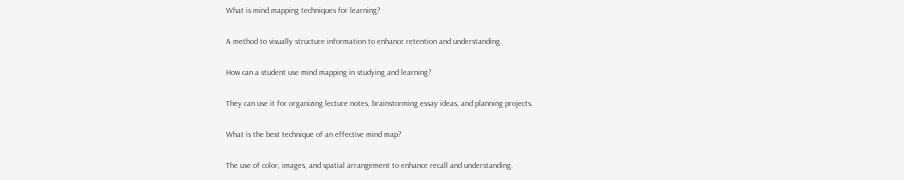What is mind mapping techniques for learning?

A method to visually structure information to enhance retention and understanding.

How can a student use mind mapping in studying and learning?

They can use it for organizing lecture notes, brainstorming essay ideas, and planning projects.

What is the best technique of an effective mind map?

The use of color, images, and spatial arrangement to enhance recall and understanding.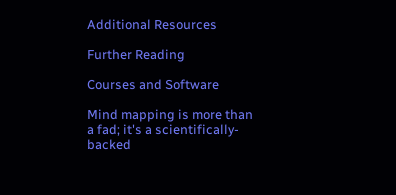Additional Resources

Further Reading

Courses and Software

Mind mapping is more than a fad; it's a scientifically-backed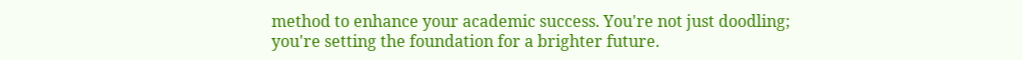method to enhance your academic success. You're not just doodling; you're setting the foundation for a brighter future.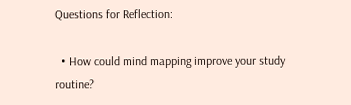Questions for Reflection:

  • How could mind mapping improve your study routine?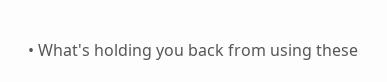• What's holding you back from using these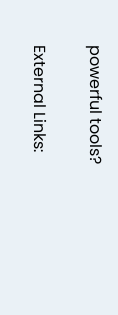powerful tools?

External Links: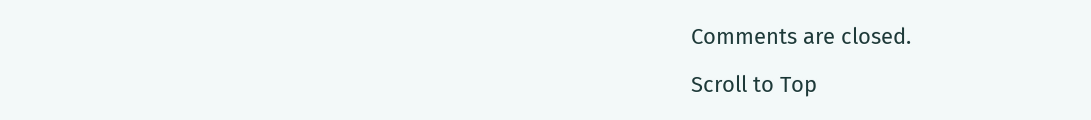Comments are closed.

Scroll to Top